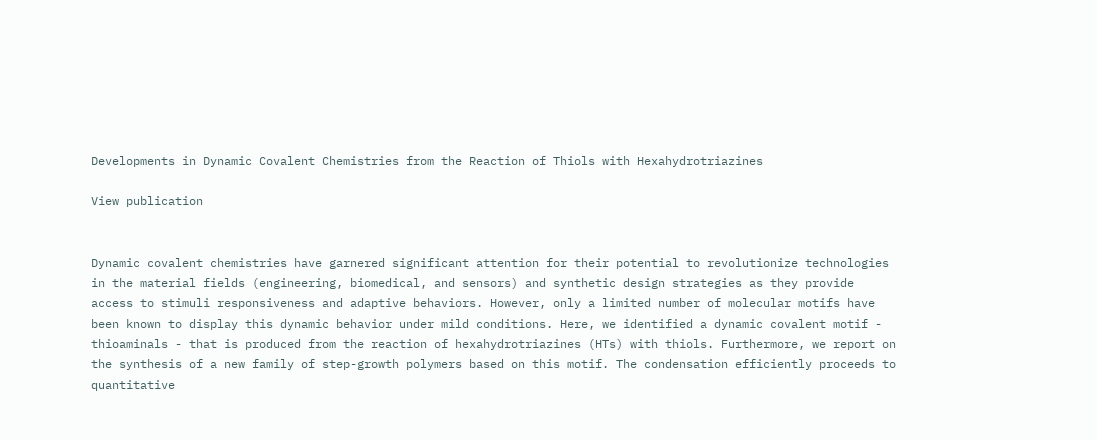Developments in Dynamic Covalent Chemistries from the Reaction of Thiols with Hexahydrotriazines

View publication


Dynamic covalent chemistries have garnered significant attention for their potential to revolutionize technologies in the material fields (engineering, biomedical, and sensors) and synthetic design strategies as they provide access to stimuli responsiveness and adaptive behaviors. However, only a limited number of molecular motifs have been known to display this dynamic behavior under mild conditions. Here, we identified a dynamic covalent motif - thioaminals - that is produced from the reaction of hexahydrotriazines (HTs) with thiols. Furthermore, we report on the synthesis of a new family of step-growth polymers based on this motif. The condensation efficiently proceeds to quantitative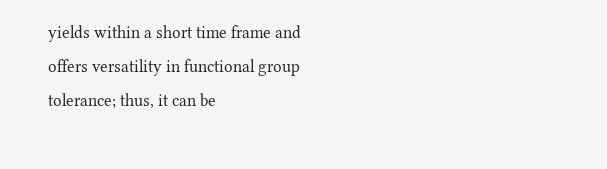yields within a short time frame and offers versatility in functional group tolerance; thus, it can be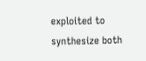exploited to synthesize both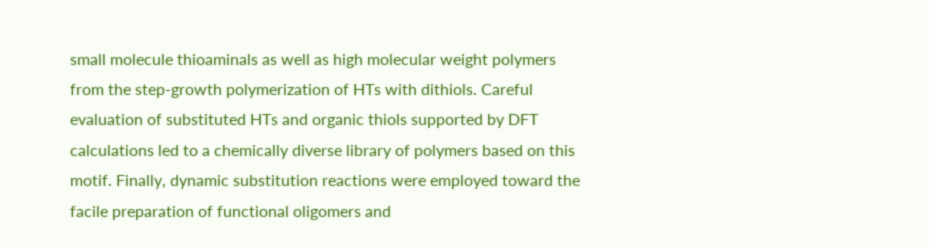small molecule thioaminals as well as high molecular weight polymers from the step-growth polymerization of HTs with dithiols. Careful evaluation of substituted HTs and organic thiols supported by DFT calculations led to a chemically diverse library of polymers based on this motif. Finally, dynamic substitution reactions were employed toward the facile preparation of functional oligomers and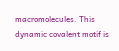macromolecules. This dynamic covalent motif is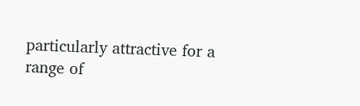particularly attractive for a range of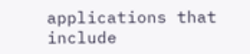applications that include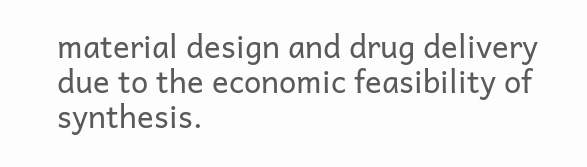material design and drug delivery due to the economic feasibility of synthesis.